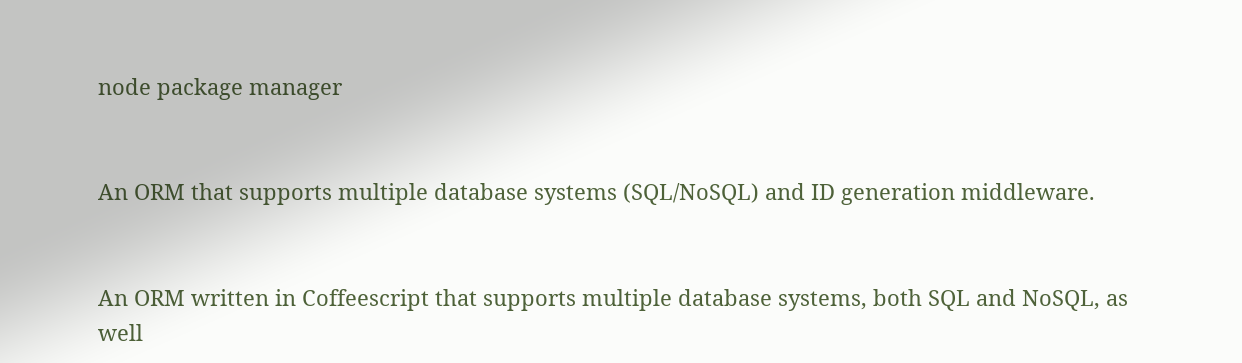node package manager


An ORM that supports multiple database systems (SQL/NoSQL) and ID generation middleware.


An ORM written in Coffeescript that supports multiple database systems, both SQL and NoSQL, as well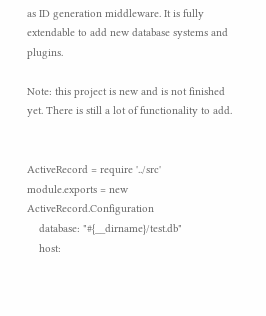as ID generation middleware. It is fully extendable to add new database systems and plugins.

Note: this project is new and is not finished yet. There is still a lot of functionality to add.


ActiveRecord = require '../src'
module.exports = new ActiveRecord.Configuration
    database: "#{__dirname}/test.db"
    host: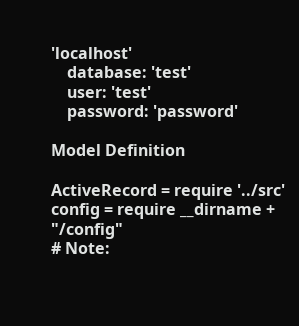'localhost'
    database: 'test'
    user: 'test'
    password: 'password'

Model Definition

ActiveRecord = require '../src'
config = require __dirname + "/config"
# Note: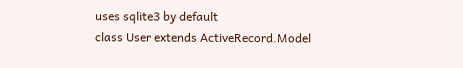uses sqlite3 by default
class User extends ActiveRecord.Model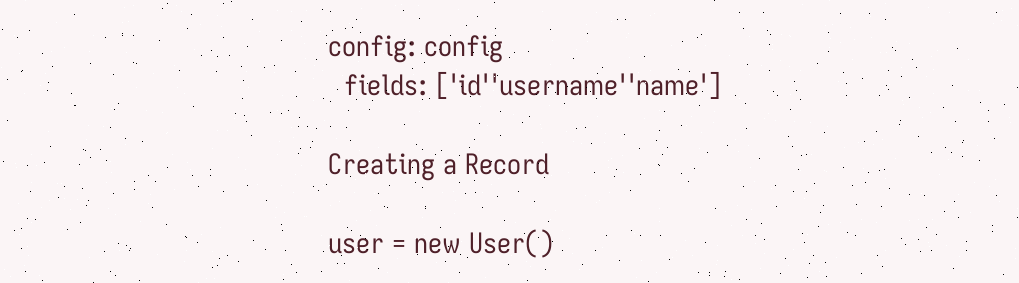config: config
  fields: ['id''username''name']

Creating a Record

user = new User()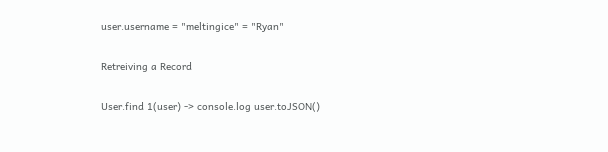user.username = "meltingice" = "Ryan"

Retreiving a Record

User.find 1(user) -> console.log user.toJSON()